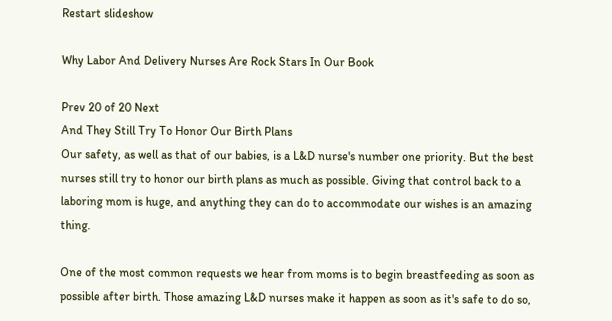Restart slideshow

Why Labor And Delivery Nurses Are Rock Stars In Our Book

Prev 20 of 20 Next
And They Still Try To Honor Our Birth Plans
Our safety, as well as that of our babies, is a L&D nurse's number one priority. But the best nurses still try to honor our birth plans as much as possible. Giving that control back to a laboring mom is huge, and anything they can do to accommodate our wishes is an amazing thing.

One of the most common requests we hear from moms is to begin breastfeeding as soon as possible after birth. Those amazing L&D nurses make it happen as soon as it's safe to do so,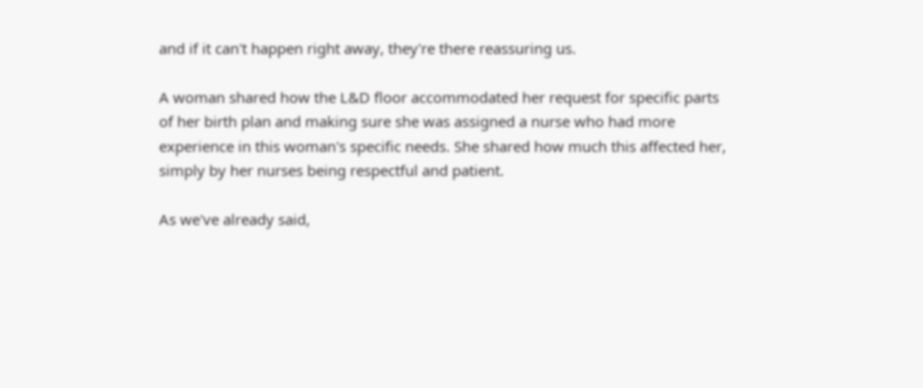and if it can't happen right away, they're there reassuring us.

A woman shared how the L&D floor accommodated her request for specific parts of her birth plan and making sure she was assigned a nurse who had more experience in this woman's specific needs. She shared how much this affected her, simply by her nurses being respectful and patient.

As we've already said,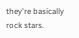they're basically rock stars.